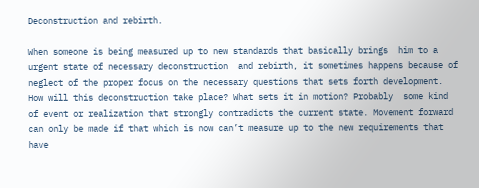Deconstruction and rebirth.

When someone is being measured up to new standards that basically brings  him to a urgent state of necessary deconstruction  and rebirth, it sometimes happens because of neglect of the proper focus on the necessary questions that sets forth development. How will this deconstruction take place? What sets it in motion? Probably  some kind of event or realization that strongly contradicts the current state. Movement forward can only be made if that which is now can’t measure up to the new requirements that have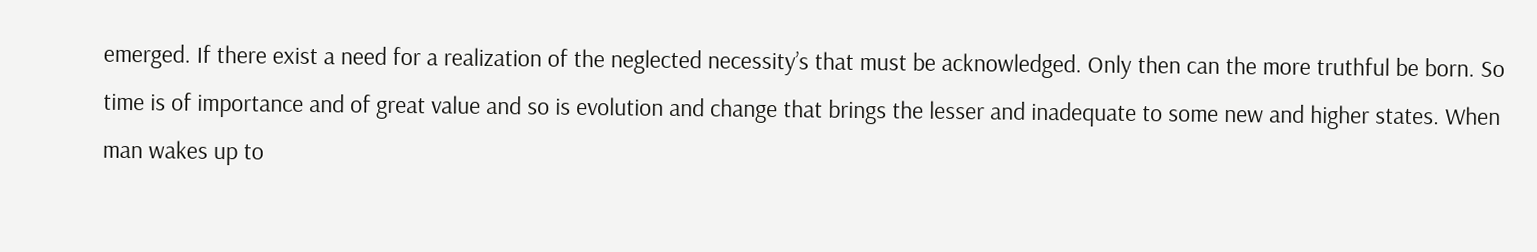emerged. If there exist a need for a realization of the neglected necessity’s that must be acknowledged. Only then can the more truthful be born. So time is of importance and of great value and so is evolution and change that brings the lesser and inadequate to some new and higher states. When man wakes up to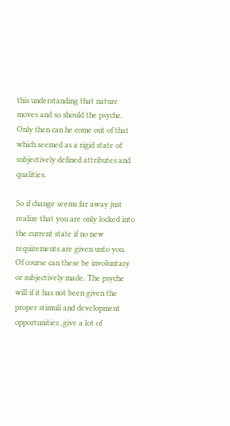this understanding that nature moves and so should the psyche. Only then can he come out of that which seemed as a rigid state of  subjectively defined attributes and qualities.

So if change seems far away just realize that you are only locked into the current state if no new requirements are given unto you. Of course can these be involuntary or subjectively made. The psyche will if it has not been given the proper stimuli and development opportunities ,give a lot of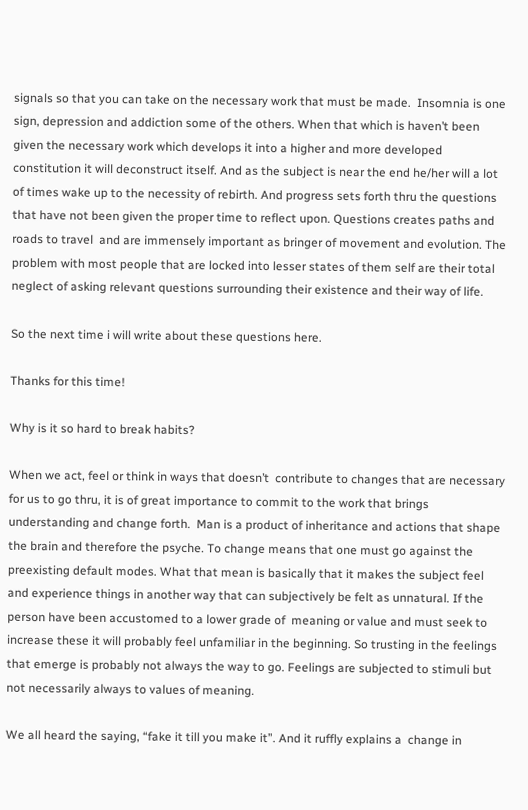signals so that you can take on the necessary work that must be made.  Insomnia is one sign, depression and addiction some of the others. When that which is haven’t been given the necessary work which develops it into a higher and more developed constitution it will deconstruct itself. And as the subject is near the end he/her will a lot of times wake up to the necessity of rebirth. And progress sets forth thru the questions that have not been given the proper time to reflect upon. Questions creates paths and roads to travel  and are immensely important as bringer of movement and evolution. The problem with most people that are locked into lesser states of them self are their total neglect of asking relevant questions surrounding their existence and their way of life.

So the next time i will write about these questions here.

Thanks for this time!

Why is it so hard to break habits?

When we act, feel or think in ways that doesn’t  contribute to changes that are necessary for us to go thru, it is of great importance to commit to the work that brings understanding and change forth.  Man is a product of inheritance and actions that shape the brain and therefore the psyche. To change means that one must go against the preexisting default modes. What that mean is basically that it makes the subject feel and experience things in another way that can subjectively be felt as unnatural. If the person have been accustomed to a lower grade of  meaning or value and must seek to increase these it will probably feel unfamiliar in the beginning. So trusting in the feelings that emerge is probably not always the way to go. Feelings are subjected to stimuli but not necessarily always to values of meaning.

We all heard the saying, “fake it till you make it”. And it ruffly explains a  change in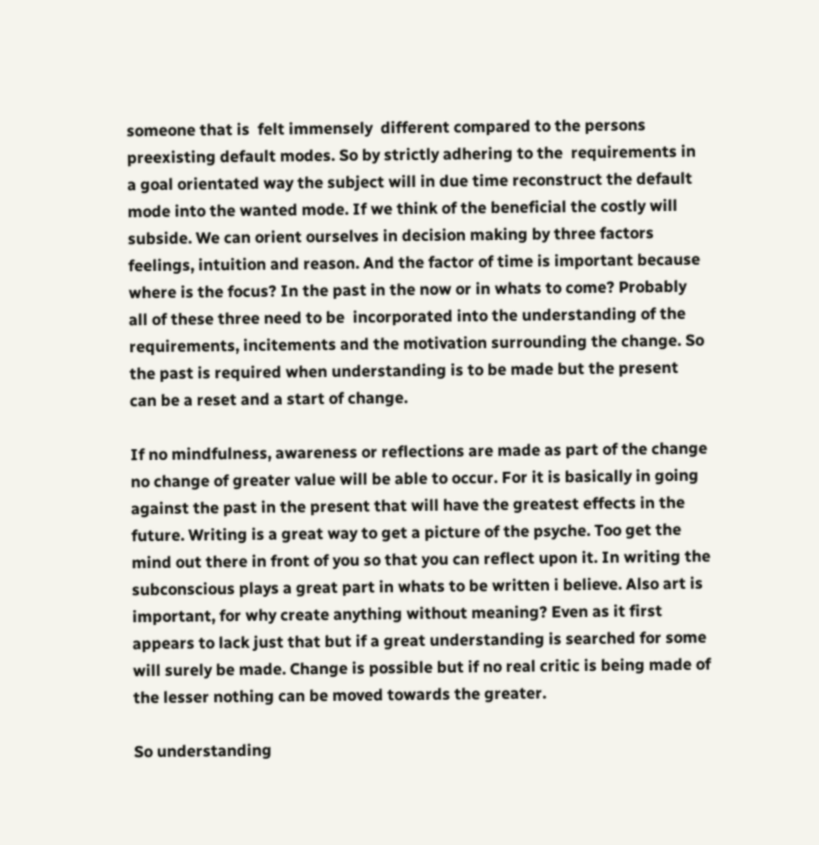someone that is  felt immensely  different compared to the persons preexisting default modes. So by strictly adhering to the  requirements in a goal orientated way the subject will in due time reconstruct the default mode into the wanted mode. If we think of the beneficial the costly will subside. We can orient ourselves in decision making by three factors feelings, intuition and reason. And the factor of time is important because where is the focus? In the past in the now or in whats to come? Probably all of these three need to be  incorporated into the understanding of the requirements, incitements and the motivation surrounding the change. So the past is required when understanding is to be made but the present can be a reset and a start of change.

If no mindfulness, awareness or reflections are made as part of the change no change of greater value will be able to occur. For it is basically in going against the past in the present that will have the greatest effects in the future. Writing is a great way to get a picture of the psyche. Too get the mind out there in front of you so that you can reflect upon it. In writing the subconscious plays a great part in whats to be written i believe. Also art is important, for why create anything without meaning? Even as it first appears to lack just that but if a great understanding is searched for some will surely be made. Change is possible but if no real critic is being made of the lesser nothing can be moved towards the greater.

So understanding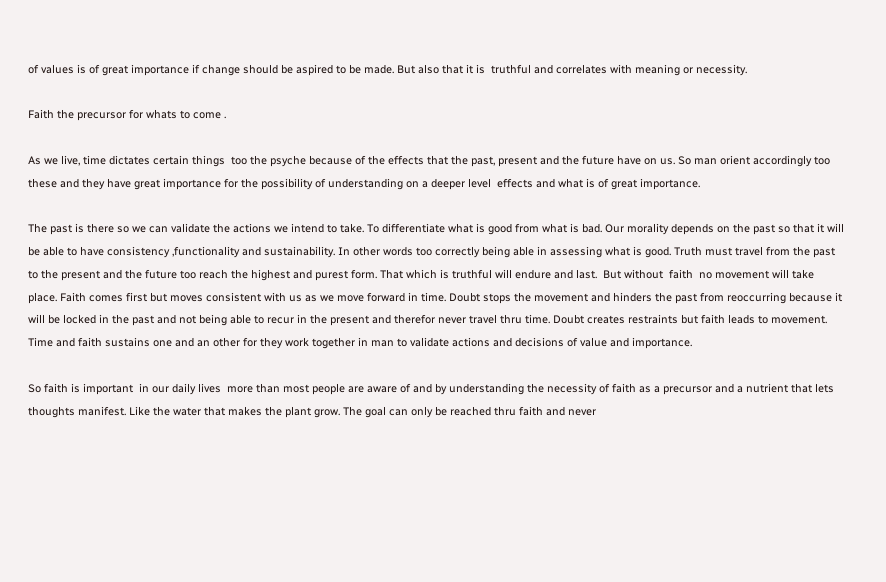of values is of great importance if change should be aspired to be made. But also that it is  truthful and correlates with meaning or necessity.

Faith the precursor for whats to come .

As we live, time dictates certain things  too the psyche because of the effects that the past, present and the future have on us. So man orient accordingly too these and they have great importance for the possibility of understanding on a deeper level  effects and what is of great importance.

The past is there so we can validate the actions we intend to take. To differentiate what is good from what is bad. Our morality depends on the past so that it will be able to have consistency ,functionality and sustainability. In other words too correctly being able in assessing what is good. Truth must travel from the past to the present and the future too reach the highest and purest form. That which is truthful will endure and last.  But without  faith  no movement will take place. Faith comes first but moves consistent with us as we move forward in time. Doubt stops the movement and hinders the past from reoccurring because it will be locked in the past and not being able to recur in the present and therefor never travel thru time. Doubt creates restraints but faith leads to movement. Time and faith sustains one and an other for they work together in man to validate actions and decisions of value and importance.

So faith is important  in our daily lives  more than most people are aware of and by understanding the necessity of faith as a precursor and a nutrient that lets thoughts manifest. Like the water that makes the plant grow. The goal can only be reached thru faith and never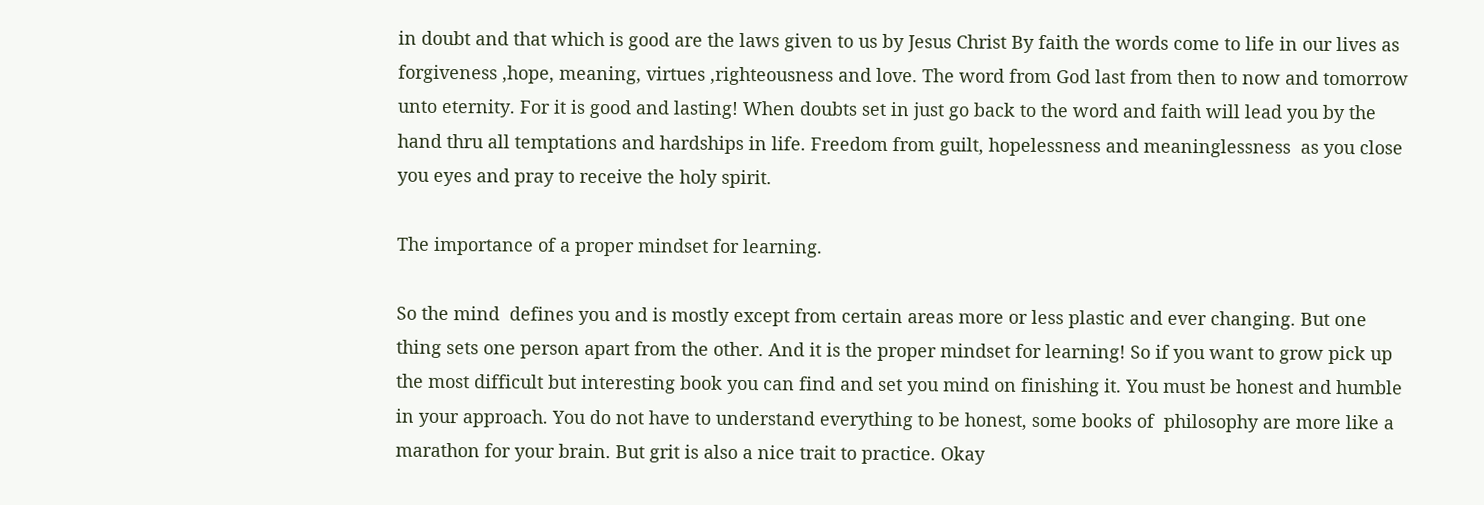in doubt and that which is good are the laws given to us by Jesus Christ By faith the words come to life in our lives as forgiveness ,hope, meaning, virtues ,righteousness and love. The word from God last from then to now and tomorrow unto eternity. For it is good and lasting! When doubts set in just go back to the word and faith will lead you by the hand thru all temptations and hardships in life. Freedom from guilt, hopelessness and meaninglessness  as you close you eyes and pray to receive the holy spirit.

The importance of a proper mindset for learning.

So the mind  defines you and is mostly except from certain areas more or less plastic and ever changing. But one thing sets one person apart from the other. And it is the proper mindset for learning! So if you want to grow pick up the most difficult but interesting book you can find and set you mind on finishing it. You must be honest and humble in your approach. You do not have to understand everything to be honest, some books of  philosophy are more like a marathon for your brain. But grit is also a nice trait to practice. Okay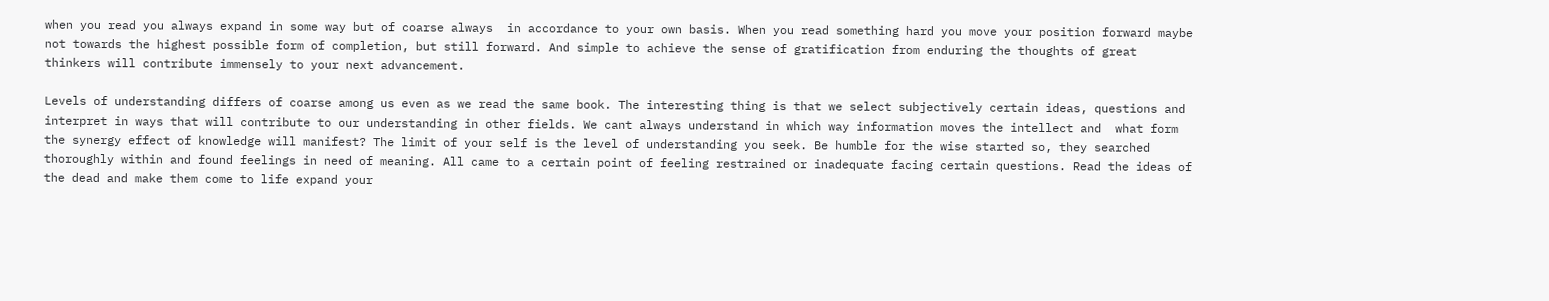when you read you always expand in some way but of coarse always  in accordance to your own basis. When you read something hard you move your position forward maybe not towards the highest possible form of completion, but still forward. And simple to achieve the sense of gratification from enduring the thoughts of great thinkers will contribute immensely to your next advancement.

Levels of understanding differs of coarse among us even as we read the same book. The interesting thing is that we select subjectively certain ideas, questions and interpret in ways that will contribute to our understanding in other fields. We cant always understand in which way information moves the intellect and  what form the synergy effect of knowledge will manifest? The limit of your self is the level of understanding you seek. Be humble for the wise started so, they searched thoroughly within and found feelings in need of meaning. All came to a certain point of feeling restrained or inadequate facing certain questions. Read the ideas of the dead and make them come to life expand your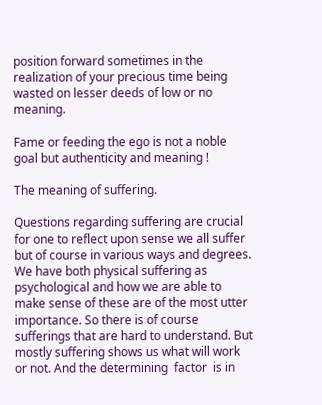position forward sometimes in the realization of your precious time being wasted on lesser deeds of low or no meaning.

Fame or feeding the ego is not a noble goal but authenticity and meaning !

The meaning of suffering.

Questions regarding suffering are crucial for one to reflect upon sense we all suffer but of course in various ways and degrees. We have both physical suffering as psychological and how we are able to make sense of these are of the most utter importance. So there is of course sufferings that are hard to understand. But mostly suffering shows us what will work or not. And the determining  factor  is in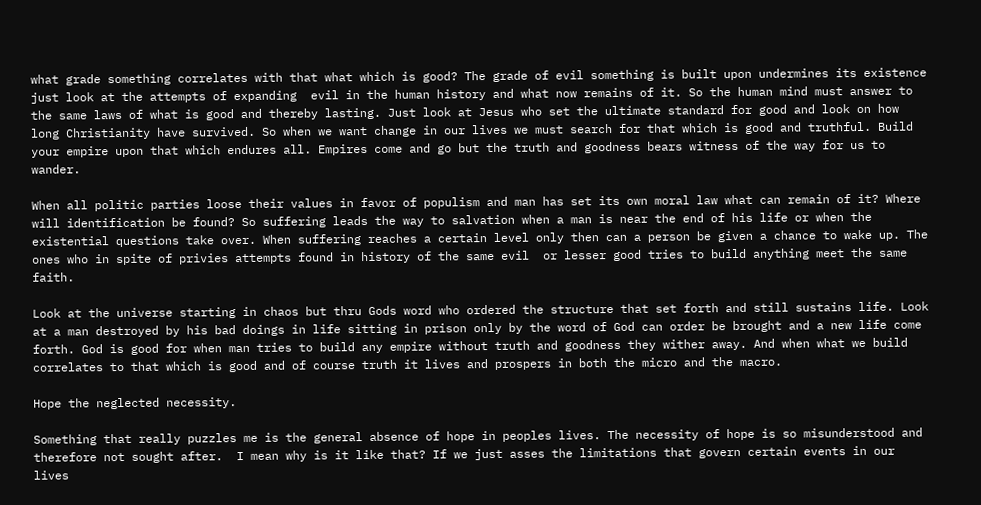what grade something correlates with that what which is good? The grade of evil something is built upon undermines its existence just look at the attempts of expanding  evil in the human history and what now remains of it. So the human mind must answer to the same laws of what is good and thereby lasting. Just look at Jesus who set the ultimate standard for good and look on how long Christianity have survived. So when we want change in our lives we must search for that which is good and truthful. Build your empire upon that which endures all. Empires come and go but the truth and goodness bears witness of the way for us to wander.

When all politic parties loose their values in favor of populism and man has set its own moral law what can remain of it? Where will identification be found? So suffering leads the way to salvation when a man is near the end of his life or when the existential questions take over. When suffering reaches a certain level only then can a person be given a chance to wake up. The ones who in spite of privies attempts found in history of the same evil  or lesser good tries to build anything meet the same faith.

Look at the universe starting in chaos but thru Gods word who ordered the structure that set forth and still sustains life. Look at a man destroyed by his bad doings in life sitting in prison only by the word of God can order be brought and a new life come forth. God is good for when man tries to build any empire without truth and goodness they wither away. And when what we build correlates to that which is good and of course truth it lives and prospers in both the micro and the macro.

Hope the neglected necessity.

Something that really puzzles me is the general absence of hope in peoples lives. The necessity of hope is so misunderstood and therefore not sought after.  I mean why is it like that? If we just asses the limitations that govern certain events in our lives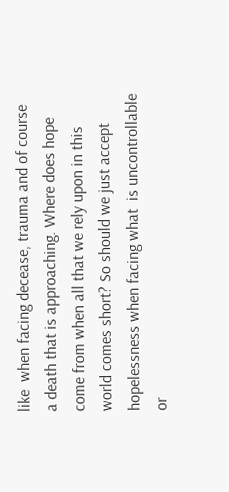like  when facing decease, trauma and of course a death that is approaching. Where does hope come from when all that we rely upon in this world comes short? So should we just accept hopelessness when facing what  is uncontrollable or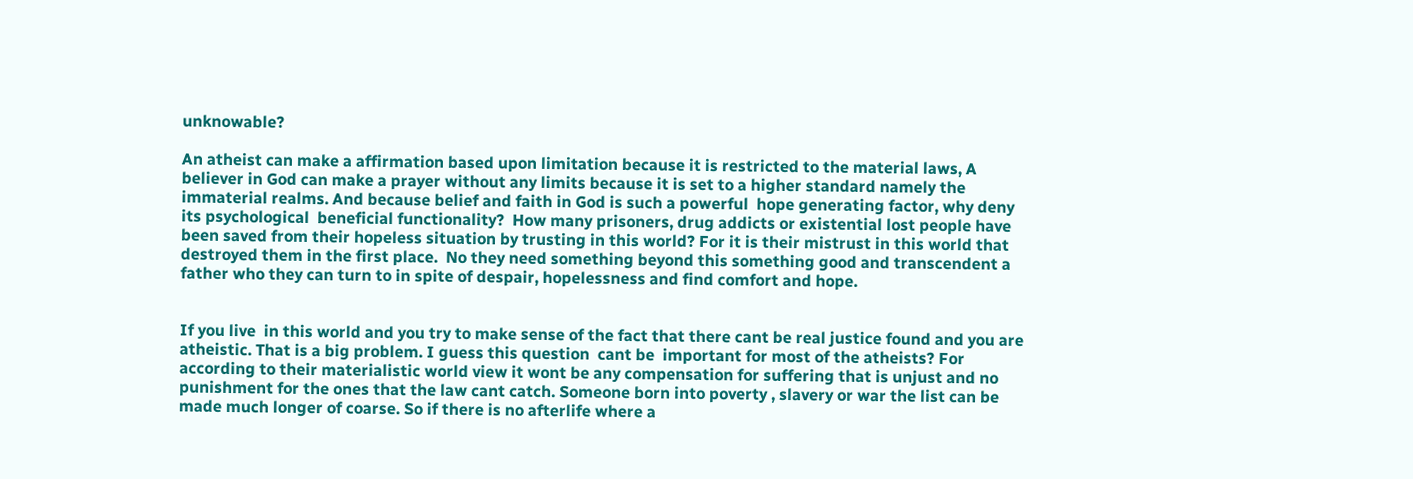unknowable?

An atheist can make a affirmation based upon limitation because it is restricted to the material laws, A believer in God can make a prayer without any limits because it is set to a higher standard namely the immaterial realms. And because belief and faith in God is such a powerful  hope generating factor, why deny its psychological  beneficial functionality?  How many prisoners, drug addicts or existential lost people have been saved from their hopeless situation by trusting in this world? For it is their mistrust in this world that destroyed them in the first place.  No they need something beyond this something good and transcendent a father who they can turn to in spite of despair, hopelessness and find comfort and hope.


If you live  in this world and you try to make sense of the fact that there cant be real justice found and you are atheistic. That is a big problem. I guess this question  cant be  important for most of the atheists? For according to their materialistic world view it wont be any compensation for suffering that is unjust and no punishment for the ones that the law cant catch. Someone born into poverty , slavery or war the list can be made much longer of coarse. So if there is no afterlife where a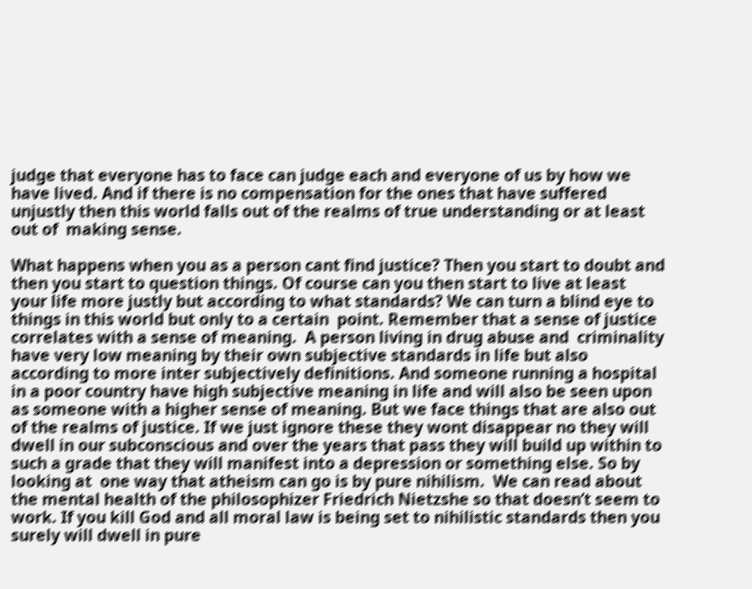judge that everyone has to face can judge each and everyone of us by how we have lived. And if there is no compensation for the ones that have suffered unjustly then this world falls out of the realms of true understanding or at least out of  making sense.

What happens when you as a person cant find justice? Then you start to doubt and then you start to question things. Of course can you then start to live at least your life more justly but according to what standards? We can turn a blind eye to things in this world but only to a certain  point. Remember that a sense of justice correlates with a sense of meaning.  A person living in drug abuse and  criminality have very low meaning by their own subjective standards in life but also according to more inter subjectively definitions. And someone running a hospital in a poor country have high subjective meaning in life and will also be seen upon as someone with a higher sense of meaning. But we face things that are also out of the realms of justice. If we just ignore these they wont disappear no they will dwell in our subconscious and over the years that pass they will build up within to such a grade that they will manifest into a depression or something else. So by looking at  one way that atheism can go is by pure nihilism.  We can read about the mental health of the philosophizer Friedrich Nietzshe so that doesn’t seem to work. If you kill God and all moral law is being set to nihilistic standards then you surely will dwell in pure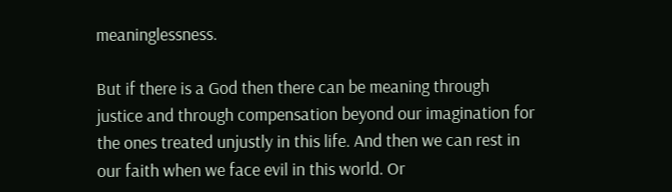meaninglessness.

But if there is a God then there can be meaning through justice and through compensation beyond our imagination for the ones treated unjustly in this life. And then we can rest in our faith when we face evil in this world. Or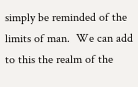simply be reminded of the limits of man.  We can add to this the realm of the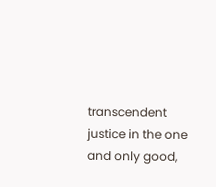transcendent justice in the one and only good,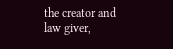the creator and law giver,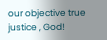our objective true justice , God!